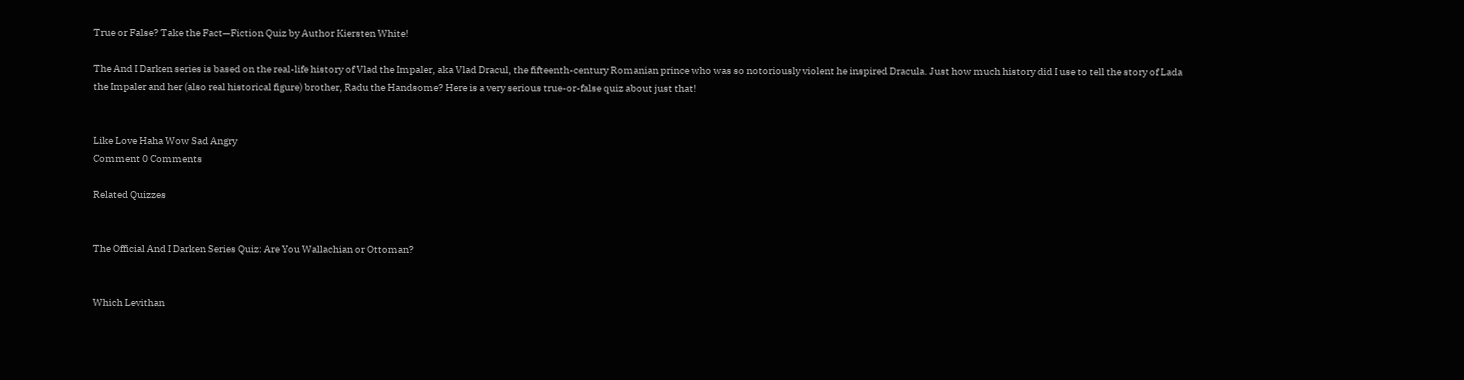True or False? Take the Fact—Fiction Quiz by Author Kiersten White!

The And I Darken series is based on the real-life history of Vlad the Impaler, aka Vlad Dracul, the fifteenth-century Romanian prince who was so notoriously violent he inspired Dracula. Just how much history did I use to tell the story of Lada the Impaler and her (also real historical figure) brother, Radu the Handsome? Here is a very serious true-or-false quiz about just that!


Like Love Haha Wow Sad Angry
Comment 0 Comments

Related Quizzes


The Official And I Darken Series Quiz: Are You Wallachian or Ottoman?


Which Levithan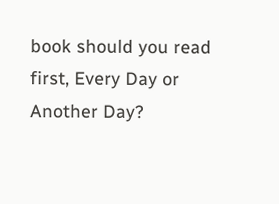book should you read first, Every Day or Another Day?